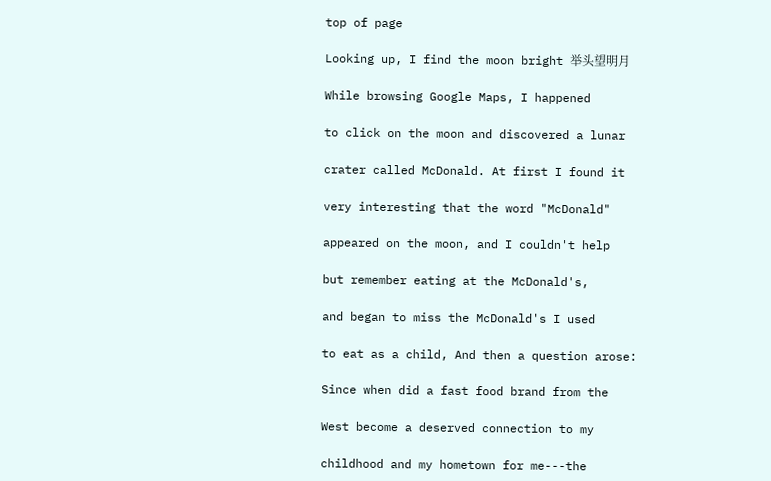top of page

Looking up, I find the moon bright 举头望明月

While browsing Google Maps, I happened

to click on the moon and discovered a lunar

crater called McDonald. At first I found it

very interesting that the word "McDonald"

appeared on the moon, and I couldn't help

but remember eating at the McDonald's,

and began to miss the McDonald's I used

to eat as a child, And then a question arose:

Since when did a fast food brand from the

West become a deserved connection to my

childhood and my hometown for me---the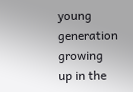young generation growing up in the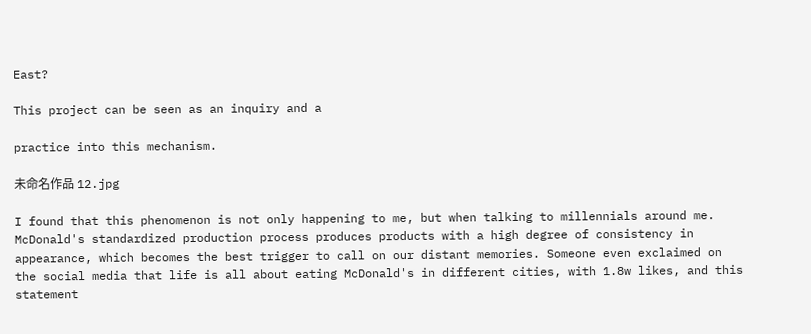East?

This project can be seen as an inquiry and a

practice into this mechanism.

未命名作品 12.jpg

I found that this phenomenon is not only happening to me, but when talking to millennials around me. McDonald's standardized production process produces products with a high degree of consistency in appearance, which becomes the best trigger to call on our distant memories. Someone even exclaimed on the social media that life is all about eating McDonald's in different cities, with 1.8w likes, and this statement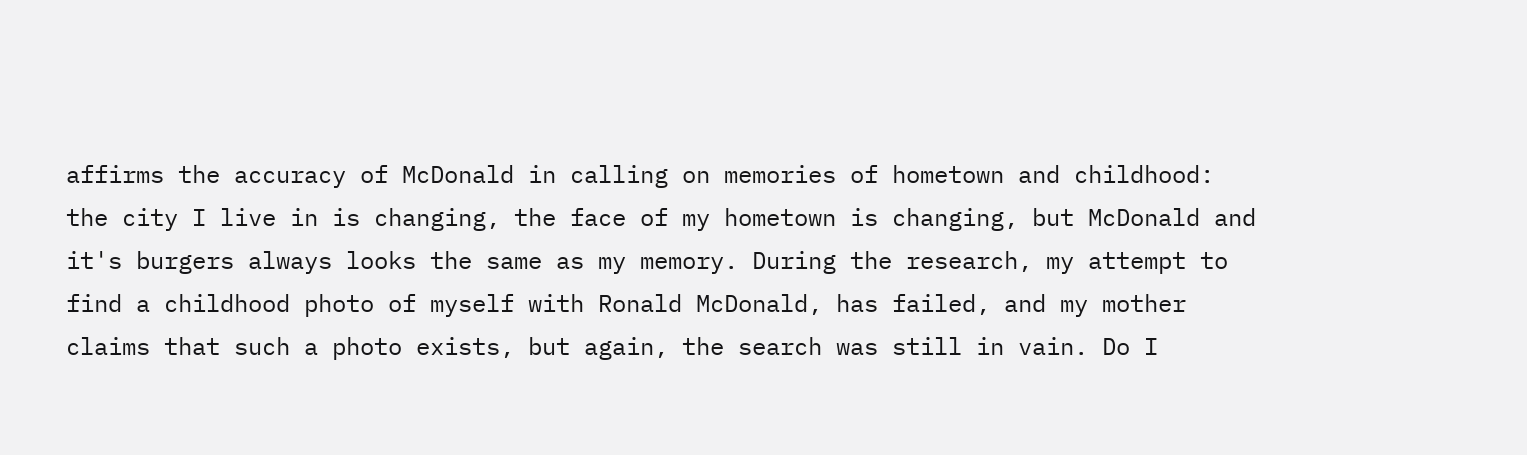affirms the accuracy of McDonald in calling on memories of hometown and childhood: the city I live in is changing, the face of my hometown is changing, but McDonald and it's burgers always looks the same as my memory. During the research, my attempt to find a childhood photo of myself with Ronald McDonald, has failed, and my mother claims that such a photo exists, but again, the search was still in vain. Do I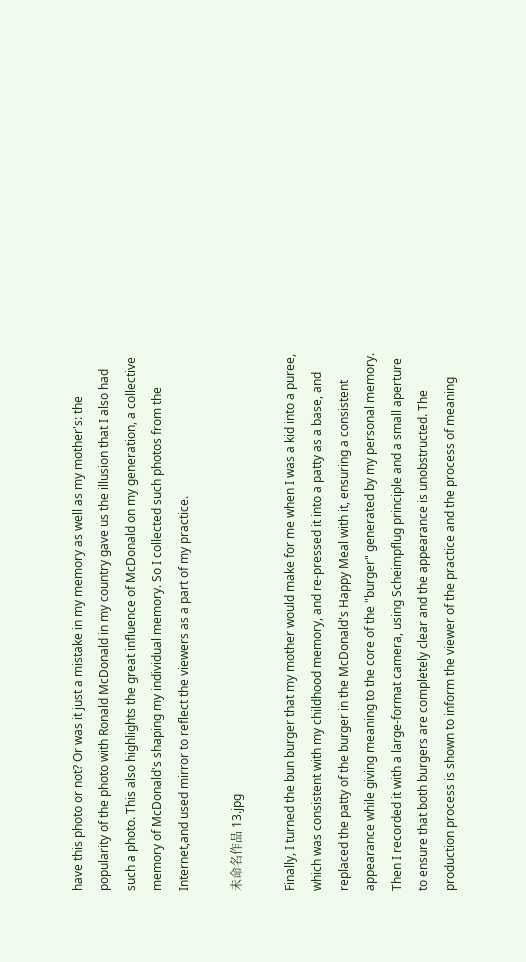have this photo or not? Or was it just a mistake in my memory as well as my mother's: the popularity of the photo with Ronald McDonald in my country gave us the illusion that I also had such a photo. This also highlights the great influence of McDonald on my generation, a collective memory of McDonald's shaping my individual memory. So I collected such photos from the Internet,and used mirror to reflect the viewers as a part of my practice.

未命名作品 13.jpg

Finally, I turned the bun burger that my mother would make for me when I was a kid into a puree, which was consistent with my childhood memory, and re-pressed it into a patty as a base, and replaced the patty of the burger in the McDonald's Happy Meal with it, ensuring a consistent appearance while giving meaning to the core of the "burger" generated by my personal memory. Then I recorded it with a large-format camera, using Scheimpflug principle and a small aperture to ensure that both burgers are completely clear and the appearance is unobstructed. The production process is shown to inform the viewer of the practice and the process of meaning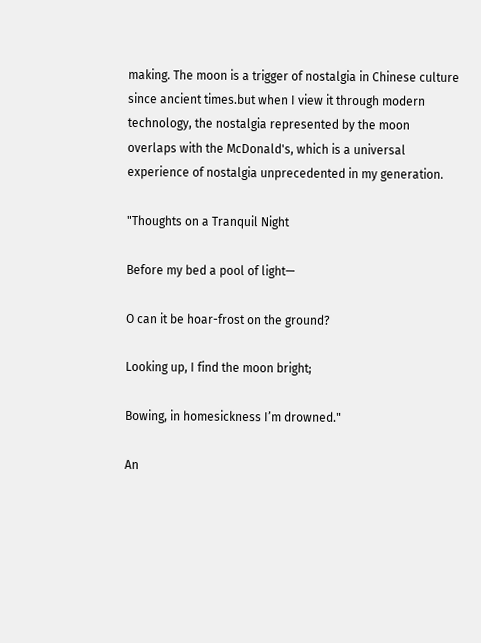making. The moon is a trigger of nostalgia in Chinese culture since ancient times.but when I view it through modern technology, the nostalgia represented by the moon overlaps with the McDonald's, which is a universal experience of nostalgia unprecedented in my generation.

"Thoughts on a Tranquil Night

Before my bed a pool of light—

O can it be hoar-frost on the ground?

Looking up, I find the moon bright;

Bowing, in homesickness I’m drowned."

An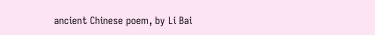ancient Chinese poem, by Li Bai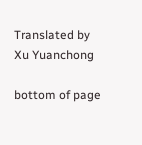Translated by Xu Yuanchong

bottom of page